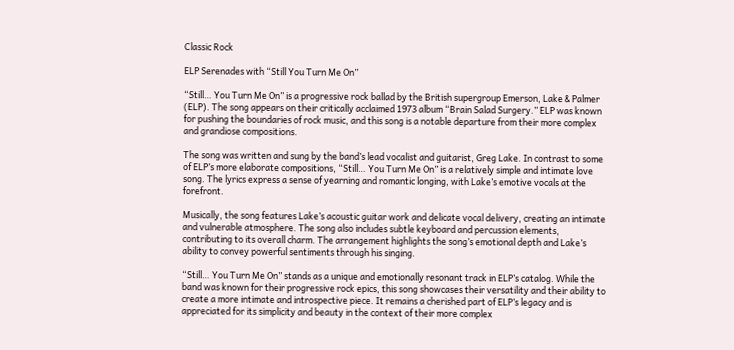Classic Rock

ELP Serenades with “Still You Turn Me On”

“Still… You Turn Me On” is a progressive rock ballad by the British supergroup Emerson, Lake & Palmer (ELP). The song appears on their critically acclaimed 1973 album “Brain Salad Surgery.” ELP was known for pushing the boundaries of rock music, and this song is a notable departure from their more complex and grandiose compositions.

The song was written and sung by the band’s lead vocalist and guitarist, Greg Lake. In contrast to some of ELP’s more elaborate compositions, “Still… You Turn Me On” is a relatively simple and intimate love song. The lyrics express a sense of yearning and romantic longing, with Lake’s emotive vocals at the forefront.

Musically, the song features Lake’s acoustic guitar work and delicate vocal delivery, creating an intimate and vulnerable atmosphere. The song also includes subtle keyboard and percussion elements, contributing to its overall charm. The arrangement highlights the song’s emotional depth and Lake’s ability to convey powerful sentiments through his singing.

“Still… You Turn Me On” stands as a unique and emotionally resonant track in ELP’s catalog. While the band was known for their progressive rock epics, this song showcases their versatility and their ability to create a more intimate and introspective piece. It remains a cherished part of ELP’s legacy and is appreciated for its simplicity and beauty in the context of their more complex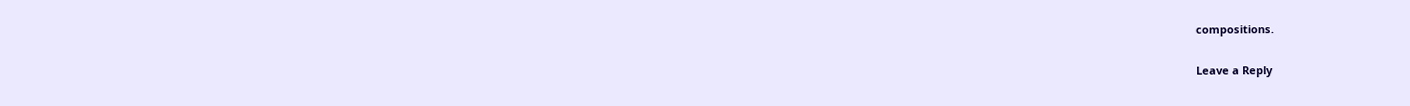compositions.

Leave a Reply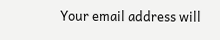Your email address will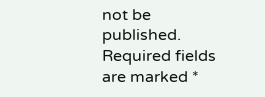not be published. Required fields are marked *